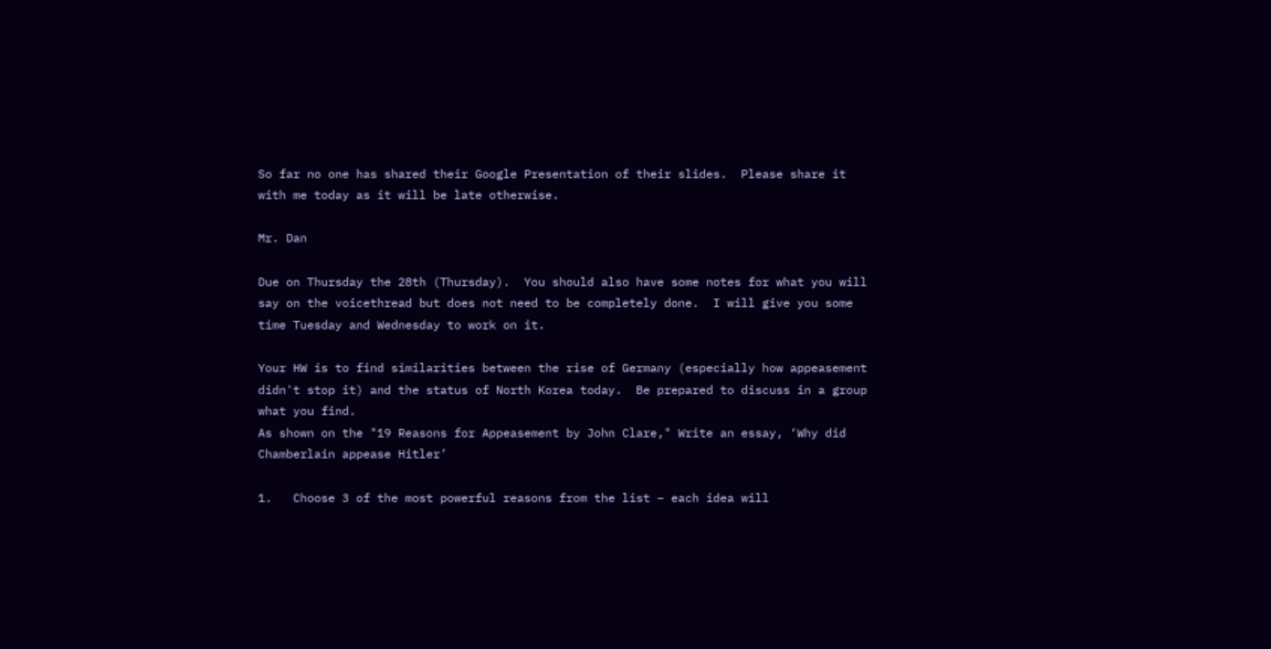So far no one has shared their Google Presentation of their slides.  Please share it with me today as it will be late otherwise.

Mr. Dan

Due on Thursday the 28th (Thursday).  You should also have some notes for what you will say on the voicethread but does not need to be completely done.  I will give you some time Tuesday and Wednesday to work on it.

Your HW is to find similarities between the rise of Germany (especially how appeasement didn't stop it) and the status of North Korea today.  Be prepared to discuss in a group what you find.
As shown on the "19 Reasons for Appeasement by John Clare," Write an essay, ‘Why did Chamberlain appease Hitler’

1.   Choose 3 of the most powerful reasons from the list – each idea will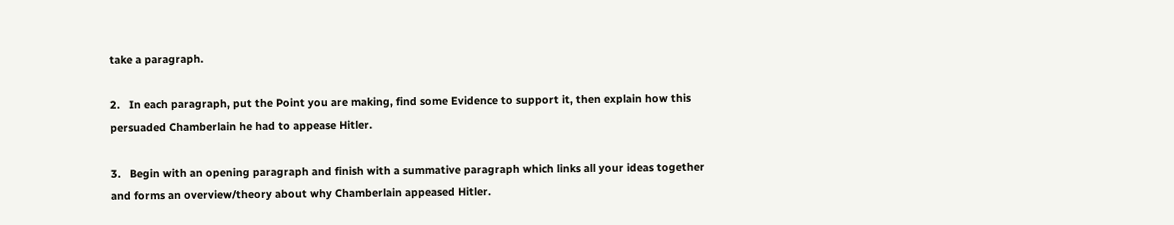take a paragraph.

2.   In each paragraph, put the Point you are making, find some Evidence to support it, then explain how this persuaded Chamberlain he had to appease Hitler.

3.   Begin with an opening paragraph and finish with a summative paragraph which links all your ideas together and forms an overview/theory about why Chamberlain appeased Hitler.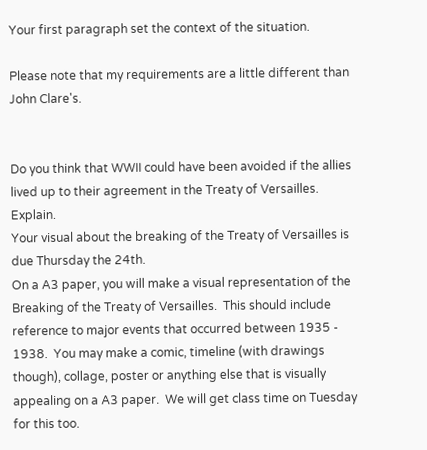Your first paragraph set the context of the situation.

Please note that my requirements are a little different than John Clare's.


Do you think that WWII could have been avoided if the allies lived up to their agreement in the Treaty of Versailles.  Explain.
Your visual about the breaking of the Treaty of Versailles is due Thursday the 24th.
On a A3 paper, you will make a visual representation of the Breaking of the Treaty of Versailles.  This should include reference to major events that occurred between 1935 - 1938.  You may make a comic, timeline (with drawings though), collage, poster or anything else that is visually appealing on a A3 paper.  We will get class time on Tuesday for this too.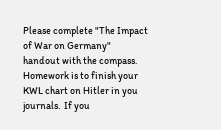Please complete "The Impact of War on Germany" handout with the compass.
Homework is to finish your KWL chart on Hitler in you journals.  If you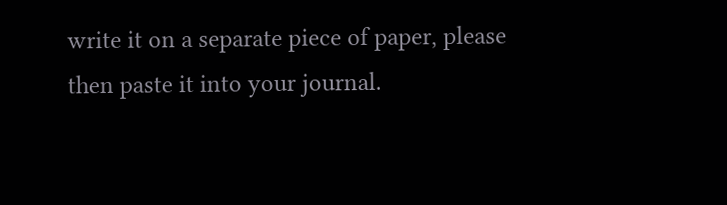write it on a separate piece of paper, please then paste it into your journal.